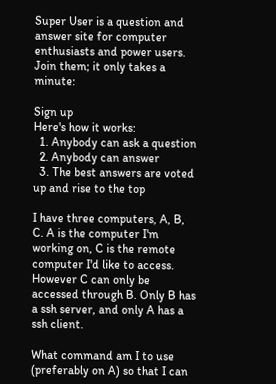Super User is a question and answer site for computer enthusiasts and power users. Join them; it only takes a minute:

Sign up
Here's how it works:
  1. Anybody can ask a question
  2. Anybody can answer
  3. The best answers are voted up and rise to the top

I have three computers, A, B, C. A is the computer I'm working on, C is the remote computer I'd like to access. However C can only be accessed through B. Only B has a ssh server, and only A has a ssh client.

What command am I to use (preferably on A) so that I can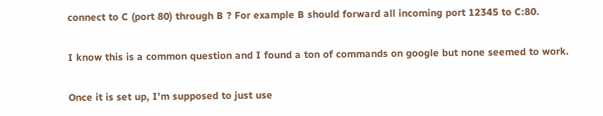connect to C (port 80) through B ? For example B should forward all incoming port 12345 to C:80.

I know this is a common question and I found a ton of commands on google but none seemed to work.

Once it is set up, I'm supposed to just use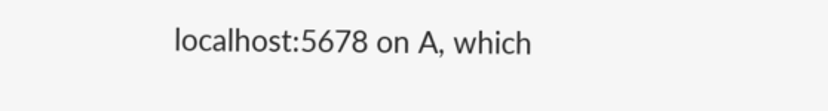localhost:5678 on A, which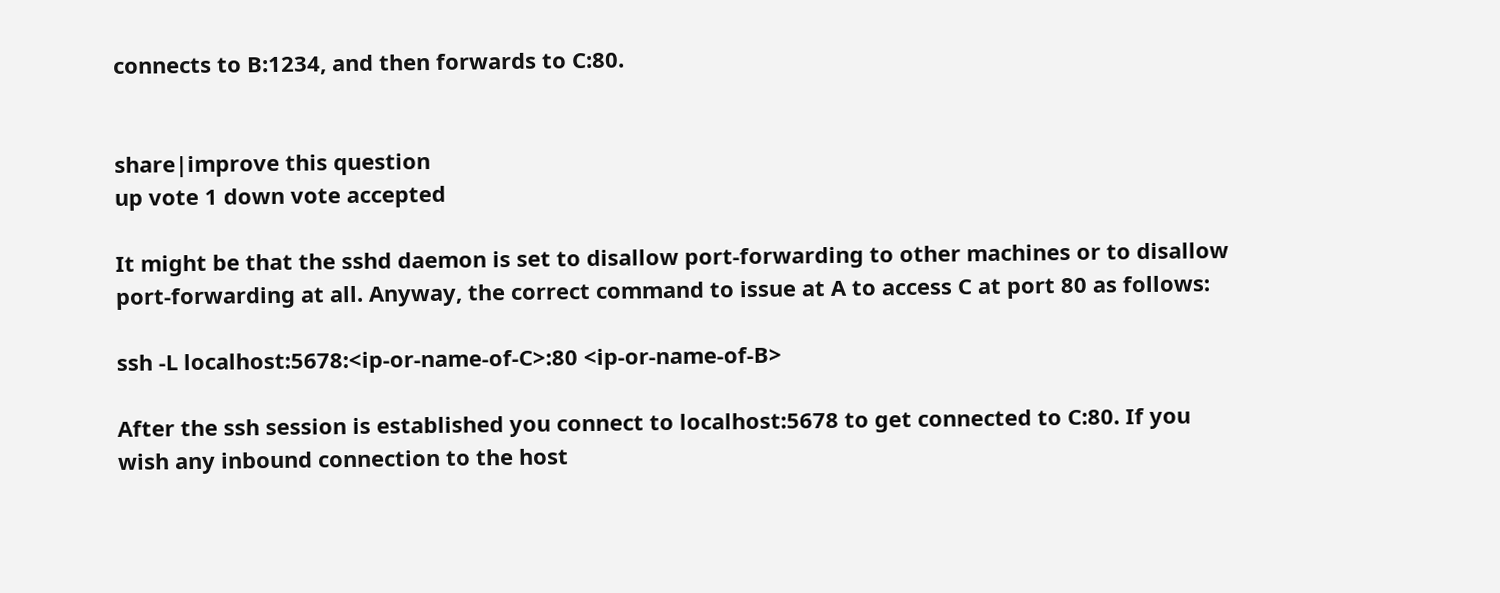connects to B:1234, and then forwards to C:80.


share|improve this question
up vote 1 down vote accepted

It might be that the sshd daemon is set to disallow port-forwarding to other machines or to disallow port-forwarding at all. Anyway, the correct command to issue at A to access C at port 80 as follows:

ssh -L localhost:5678:<ip-or-name-of-C>:80 <ip-or-name-of-B>

After the ssh session is established you connect to localhost:5678 to get connected to C:80. If you wish any inbound connection to the host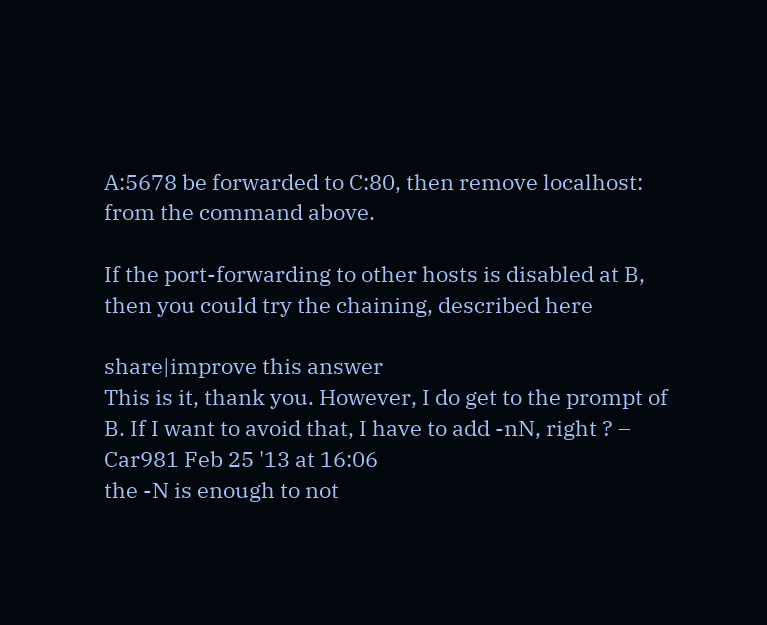A:5678 be forwarded to C:80, then remove localhost: from the command above.

If the port-forwarding to other hosts is disabled at B, then you could try the chaining, described here

share|improve this answer
This is it, thank you. However, I do get to the prompt of B. If I want to avoid that, I have to add -nN, right ? – Car981 Feb 25 '13 at 16:06
the -N is enough to not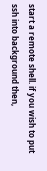start a remote shell. if you wish to put ssh into background then,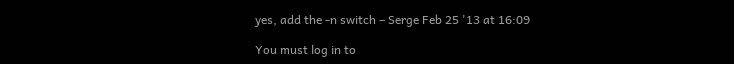yes, add the -n switch – Serge Feb 25 '13 at 16:09

You must log in to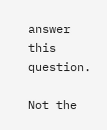answer this question.

Not the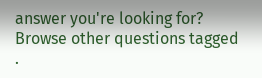answer you're looking for? Browse other questions tagged .